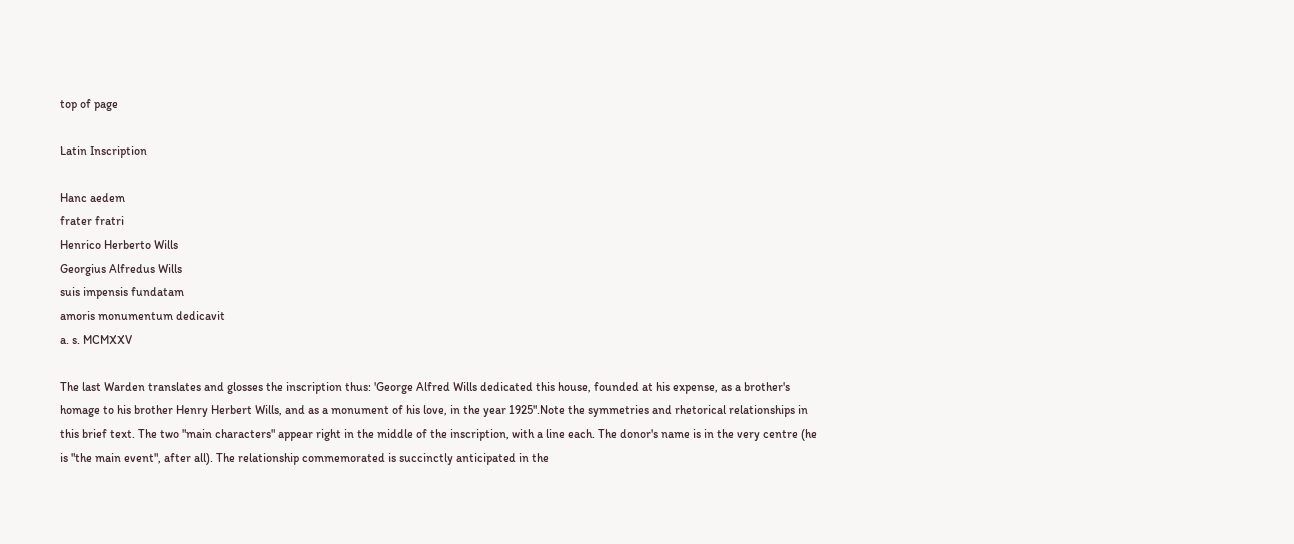top of page

Latin Inscription

Hanc aedem
frater fratri
Henrico Herberto Wills
Georgius Alfredus Wills
suis impensis fundatam
amoris monumentum dedicavit
a. s. MCMXXV

The last Warden translates and glosses the inscription thus: 'George Alfred Wills dedicated this house, founded at his expense, as a brother's homage to his brother Henry Herbert Wills, and as a monument of his love, in the year 1925".Note the symmetries and rhetorical relationships in this brief text. The two "main characters" appear right in the middle of the inscription, with a line each. The donor's name is in the very centre (he is "the main event", after all). The relationship commemorated is succinctly anticipated in the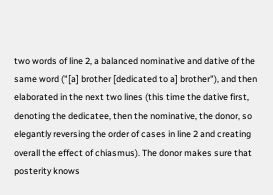two words of line 2, a balanced nominative and dative of the same word ("[a] brother [dedicated to a] brother"), and then elaborated in the next two lines (this time the dative first, denoting the dedicatee, then the nominative, the donor, so elegantly reversing the order of cases in line 2 and creating overall the effect of chiasmus). The donor makes sure that posterity knows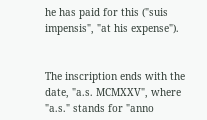he has paid for this ("suis impensis", "at his expense").


The inscription ends with the date, "a.s. MCMXXV", where "a.s." stands for "anno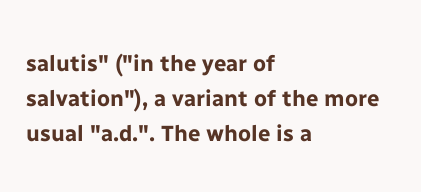salutis" ("in the year of salvation"), a variant of the more usual "a.d.". The whole is a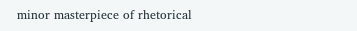minor masterpiece of rhetorical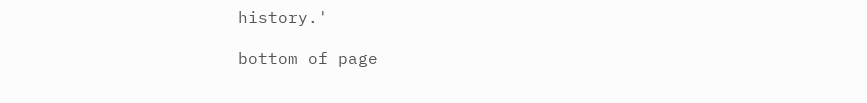history.'

bottom of page